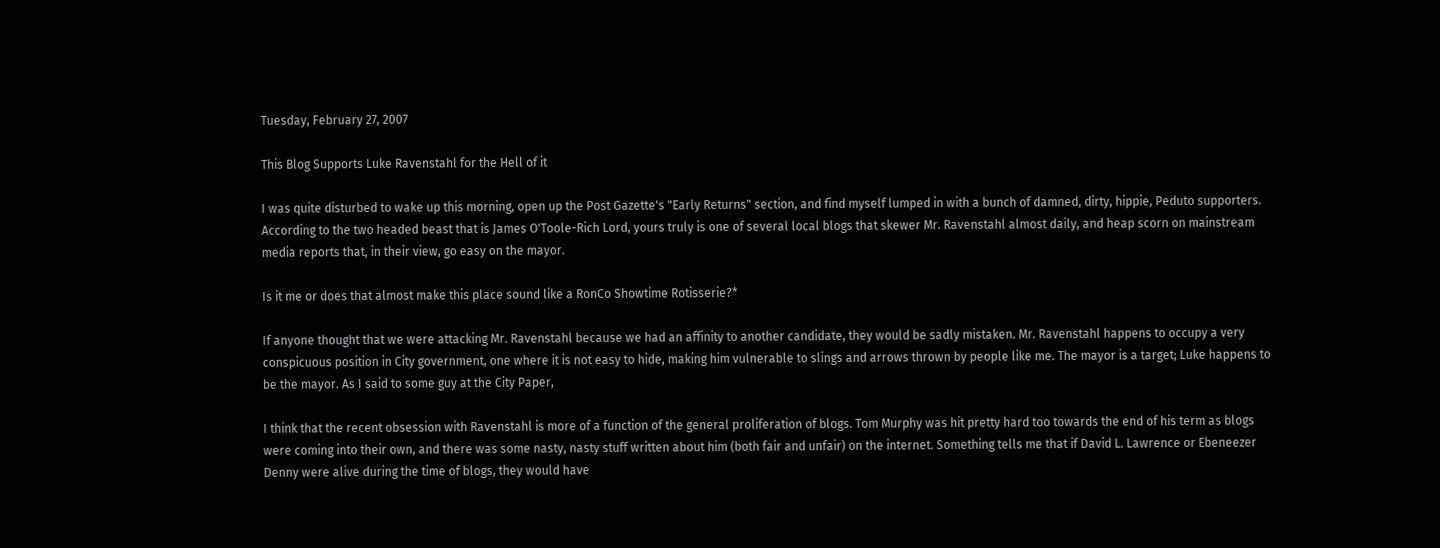Tuesday, February 27, 2007

This Blog Supports Luke Ravenstahl for the Hell of it

I was quite disturbed to wake up this morning, open up the Post Gazette's "Early Returns" section, and find myself lumped in with a bunch of damned, dirty, hippie, Peduto supporters. According to the two headed beast that is James O'Toole-Rich Lord, yours truly is one of several local blogs that skewer Mr. Ravenstahl almost daily, and heap scorn on mainstream media reports that, in their view, go easy on the mayor.

Is it me or does that almost make this place sound like a RonCo Showtime Rotisserie?*

If anyone thought that we were attacking Mr. Ravenstahl because we had an affinity to another candidate, they would be sadly mistaken. Mr. Ravenstahl happens to occupy a very conspicuous position in City government, one where it is not easy to hide, making him vulnerable to slings and arrows thrown by people like me. The mayor is a target; Luke happens to be the mayor. As I said to some guy at the City Paper,

I think that the recent obsession with Ravenstahl is more of a function of the general proliferation of blogs. Tom Murphy was hit pretty hard too towards the end of his term as blogs were coming into their own, and there was some nasty, nasty stuff written about him (both fair and unfair) on the internet. Something tells me that if David L. Lawrence or Ebeneezer Denny were alive during the time of blogs, they would have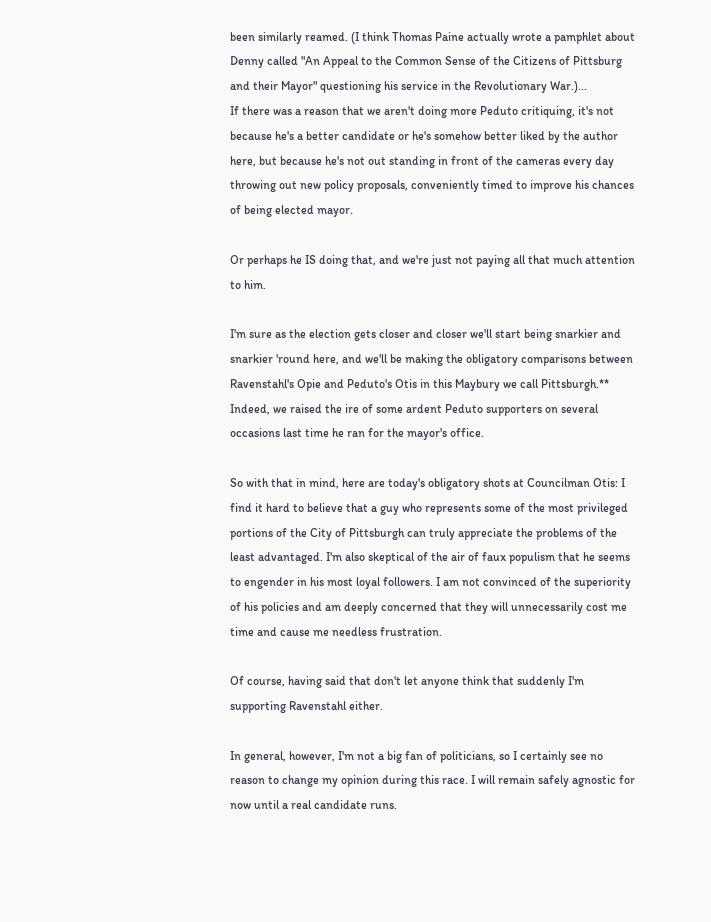been similarly reamed. (I think Thomas Paine actually wrote a pamphlet about Denny called "An Appeal to the Common Sense of the Citizens of Pittsburg and their Mayor" questioning his service in the Revolutionary War.)...
If there was a reason that we aren't doing more Peduto critiquing, it's not because he's a better candidate or he's somehow better liked by the author here, but because he's not out standing in front of the cameras every day throwing out new policy proposals, conveniently timed to improve his chances of being elected mayor.

Or perhaps he IS doing that, and we're just not paying all that much attention to him.

I'm sure as the election gets closer and closer we'll start being snarkier and snarkier 'round here, and we'll be making the obligatory comparisons between Ravenstahl's Opie and Peduto's Otis in this Maybury we call Pittsburgh.** Indeed, we raised the ire of some ardent Peduto supporters on several occasions last time he ran for the mayor's office.

So with that in mind, here are today's obligatory shots at Councilman Otis: I find it hard to believe that a guy who represents some of the most privileged portions of the City of Pittsburgh can truly appreciate the problems of the least advantaged. I'm also skeptical of the air of faux populism that he seems to engender in his most loyal followers. I am not convinced of the superiority of his policies and am deeply concerned that they will unnecessarily cost me time and cause me needless frustration.

Of course, having said that don't let anyone think that suddenly I'm supporting Ravenstahl either.

In general, however, I'm not a big fan of politicians, so I certainly see no reason to change my opinion during this race. I will remain safely agnostic for now until a real candidate runs.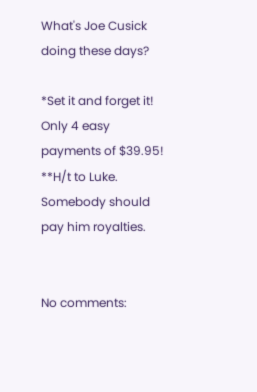What's Joe Cusick doing these days?

*Set it and forget it! Only 4 easy payments of $39.95!
**H/t to Luke. Somebody should pay him royalties.


No comments: